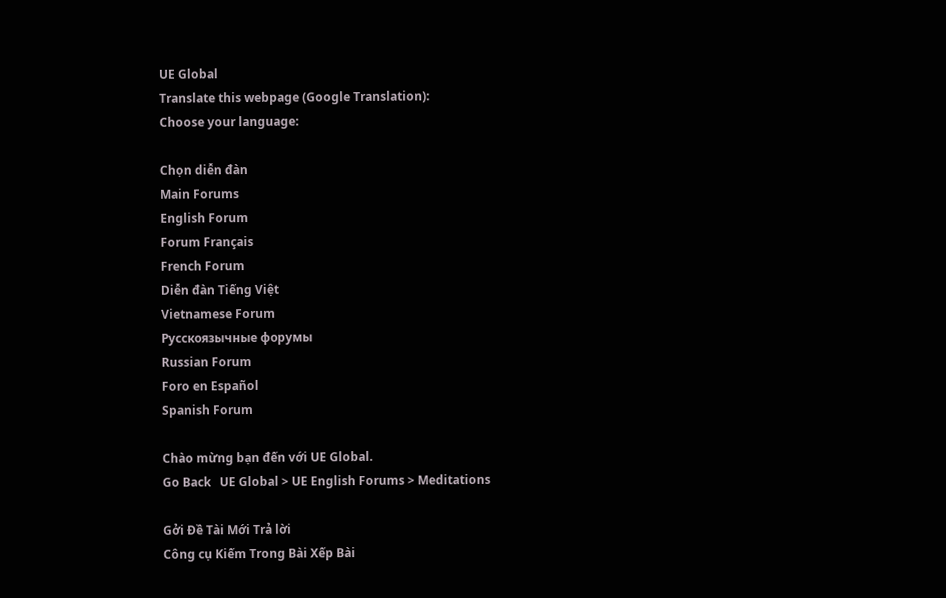UE Global
Translate this webpage (Google Translation):
Choose your language:

Chọn diễn đàn
Main Forums
English Forum
Forum Français
French Forum
Diễn đàn Tiếng Việt
Vietnamese Forum
Русскоязычные форумы
Russian Forum
Foro en Español
Spanish Forum

Chào mừng bạn đến với UE Global.
Go Back   UE Global > UE English Forums > Meditations

Gởi Ðề Tài Mới Trả lời
Công cụ Kiếm Trong Bài Xếp Bài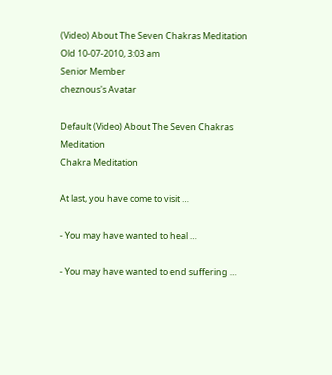(Video) About The Seven Chakras Meditation
Old 10-07-2010, 3:03 am
Senior Member
cheznous's Avatar

Default (Video) About The Seven Chakras Meditation
Chakra Meditation

At last, you have come to visit …

- You may have wanted to heal …

- You may have wanted to end suffering …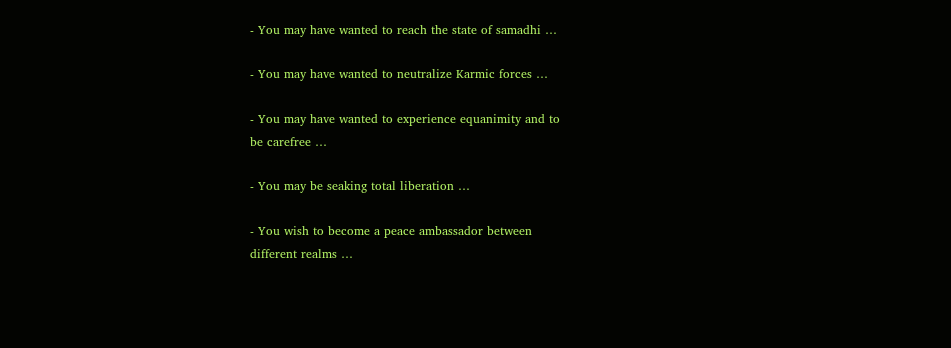- You may have wanted to reach the state of samadhi …

- You may have wanted to neutralize Karmic forces …

- You may have wanted to experience equanimity and to
be carefree …

- You may be seaking total liberation …

- You wish to become a peace ambassador between
different realms …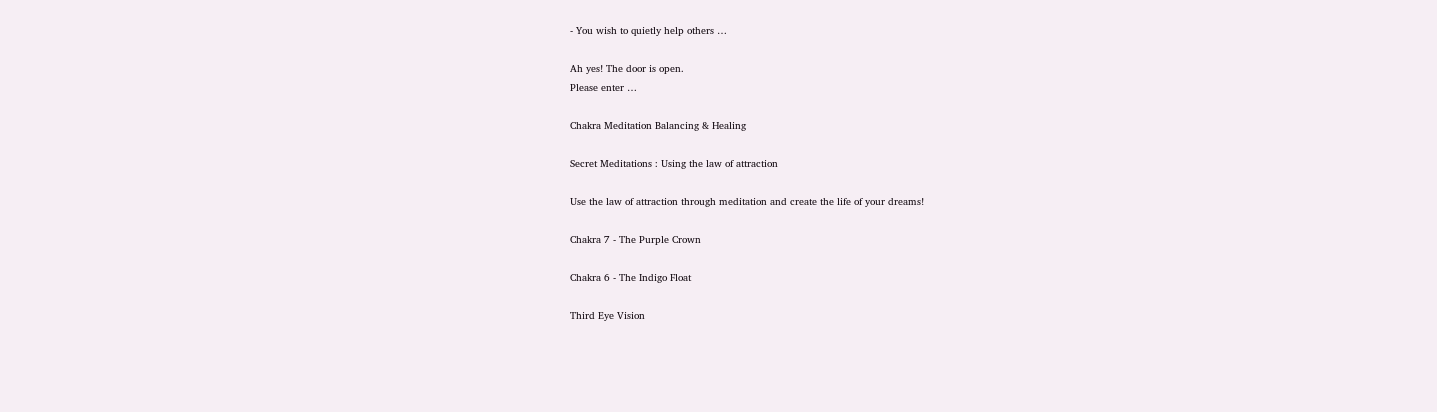- You wish to quietly help others …

Ah yes! The door is open.
Please enter …

Chakra Meditation Balancing & Healing

Secret Meditations : Using the law of attraction

Use the law of attraction through meditation and create the life of your dreams!

Chakra 7 - The Purple Crown

Chakra 6 - The Indigo Float

Third Eye Vision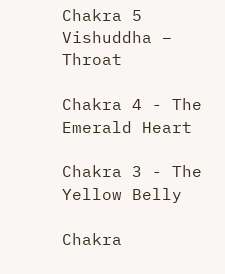Chakra 5 Vishuddha – Throat

Chakra 4 - The Emerald Heart

Chakra 3 - The Yellow Belly

Chakra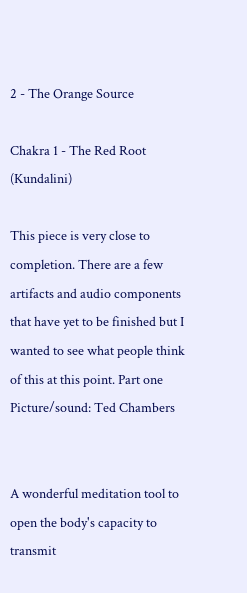2 - The Orange Source

Chakra 1 - The Red Root (Kundalini)

This piece is very close to completion. There are a few artifacts and audio components that have yet to be finished but I wanted to see what people think of this at this point. Part one
Picture/sound: Ted Chambers


A wonderful meditation tool to open the body's capacity to transmit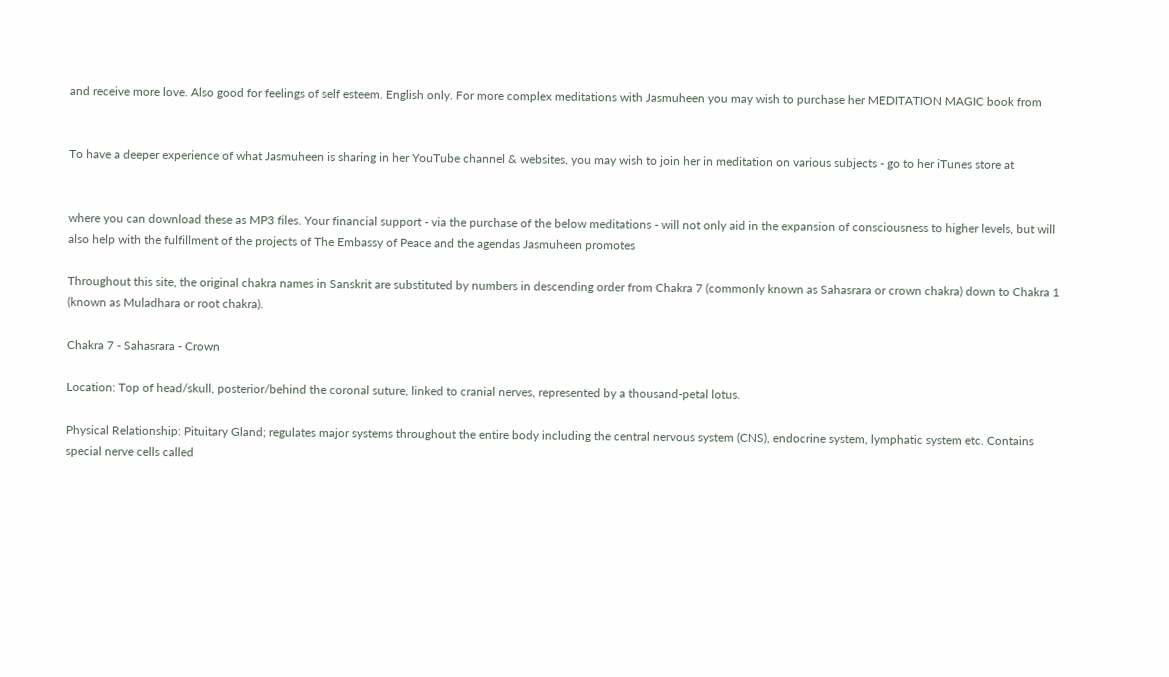and receive more love. Also good for feelings of self esteem. English only. For more complex meditations with Jasmuheen you may wish to purchase her MEDITATION MAGIC book from


To have a deeper experience of what Jasmuheen is sharing in her YouTube channel & websites, you may wish to join her in meditation on various subjects - go to her iTunes store at


where you can download these as MP3 files. Your financial support - via the purchase of the below meditations - will not only aid in the expansion of consciousness to higher levels, but will also help with the fulfillment of the projects of The Embassy of Peace and the agendas Jasmuheen promotes

Throughout this site, the original chakra names in Sanskrit are substituted by numbers in descending order from Chakra 7 (commonly known as Sahasrara or crown chakra) down to Chakra 1 (known as Muladhara or root chakra).

Chakra 7 - Sahasrara - Crown

Location: Top of head/skull, posterior/behind the coronal suture, linked to cranial nerves, represented by a thousand-petal lotus.

Physical Relationship: Pituitary Gland; regulates major systems throughout the entire body including the central nervous system (CNS), endocrine system, lymphatic system etc. Contains special nerve cells called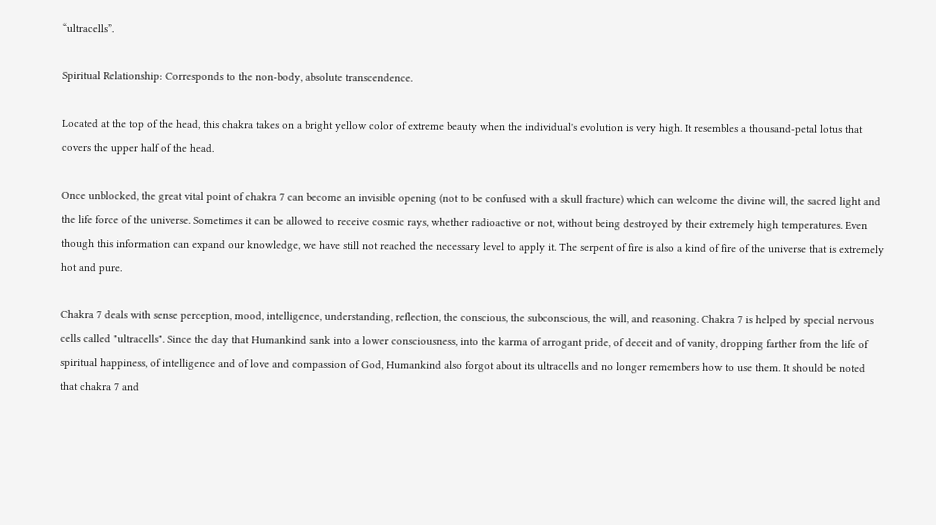“ultracells”.

Spiritual Relationship: Corresponds to the non-body, absolute transcendence.

Located at the top of the head, this chakra takes on a bright yellow color of extreme beauty when the individual's evolution is very high. It resembles a thousand-petal lotus that covers the upper half of the head.

Once unblocked, the great vital point of chakra 7 can become an invisible opening (not to be confused with a skull fracture) which can welcome the divine will, the sacred light and the life force of the universe. Sometimes it can be allowed to receive cosmic rays, whether radioactive or not, without being destroyed by their extremely high temperatures. Even though this information can expand our knowledge, we have still not reached the necessary level to apply it. The serpent of fire is also a kind of fire of the universe that is extremely hot and pure.

Chakra 7 deals with sense perception, mood, intelligence, understanding, reflection, the conscious, the subconscious, the will, and reasoning. Chakra 7 is helped by special nervous cells called "ultracells". Since the day that Humankind sank into a lower consciousness, into the karma of arrogant pride, of deceit and of vanity, dropping farther from the life of spiritual happiness, of intelligence and of love and compassion of God, Humankind also forgot about its ultracells and no longer remembers how to use them. It should be noted that chakra 7 and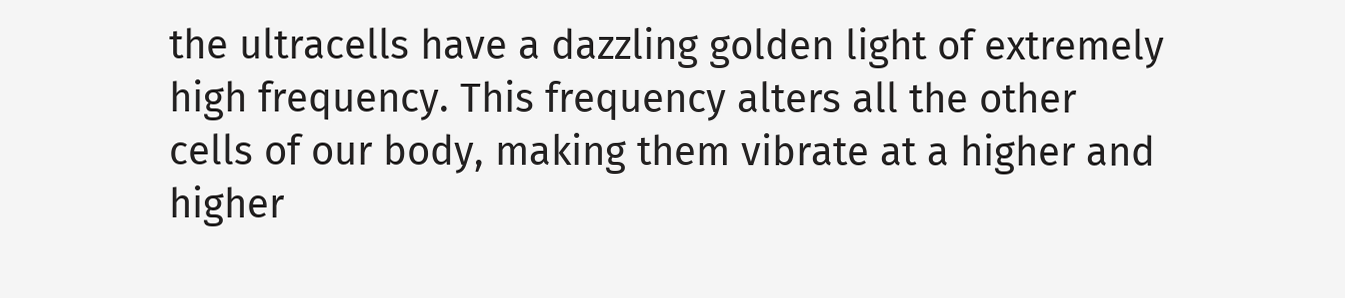the ultracells have a dazzling golden light of extremely high frequency. This frequency alters all the other cells of our body, making them vibrate at a higher and higher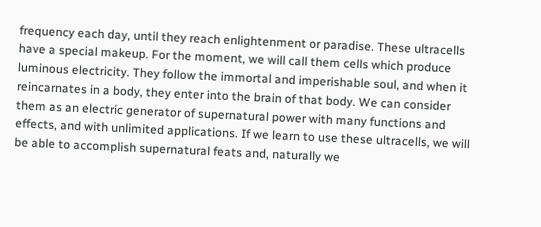frequency each day, until they reach enlightenment or paradise. These ultracells have a special makeup. For the moment, we will call them cells which produce luminous electricity. They follow the immortal and imperishable soul, and when it reincarnates in a body, they enter into the brain of that body. We can consider them as an electric generator of supernatural power with many functions and effects, and with unlimited applications. If we learn to use these ultracells, we will be able to accomplish supernatural feats and, naturally we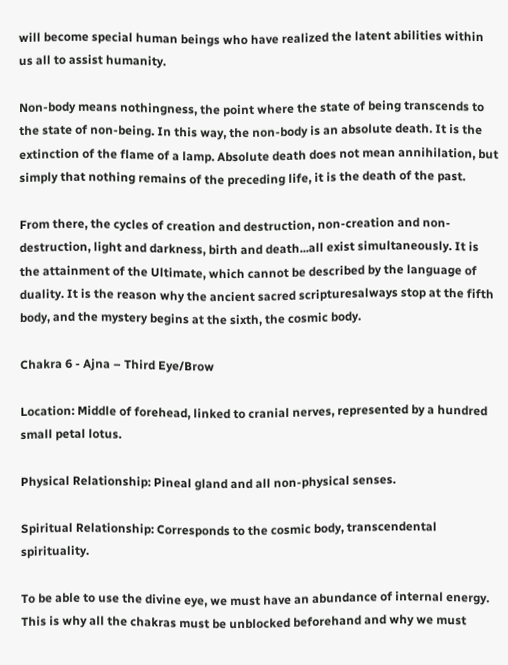will become special human beings who have realized the latent abilities within us all to assist humanity.

Non-body means nothingness, the point where the state of being transcends to the state of non-being. In this way, the non-body is an absolute death. It is the extinction of the flame of a lamp. Absolute death does not mean annihilation, but simply that nothing remains of the preceding life, it is the death of the past.

From there, the cycles of creation and destruction, non-creation and non-destruction, light and darkness, birth and death...all exist simultaneously. It is the attainment of the Ultimate, which cannot be described by the language of duality. It is the reason why the ancient sacred scripturesalways stop at the fifth body, and the mystery begins at the sixth, the cosmic body.

Chakra 6 - Ajna – Third Eye/Brow

Location: Middle of forehead, linked to cranial nerves, represented by a hundred small petal lotus.

Physical Relationship: Pineal gland and all non-physical senses.

Spiritual Relationship: Corresponds to the cosmic body, transcendental spirituality.

To be able to use the divine eye, we must have an abundance of internal energy. This is why all the chakras must be unblocked beforehand and why we must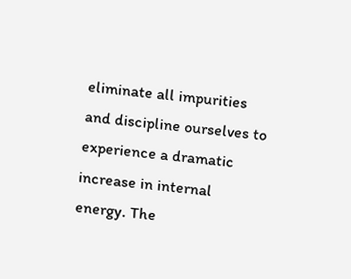eliminate all impurities and discipline ourselves to experience a dramatic increase in internal energy. The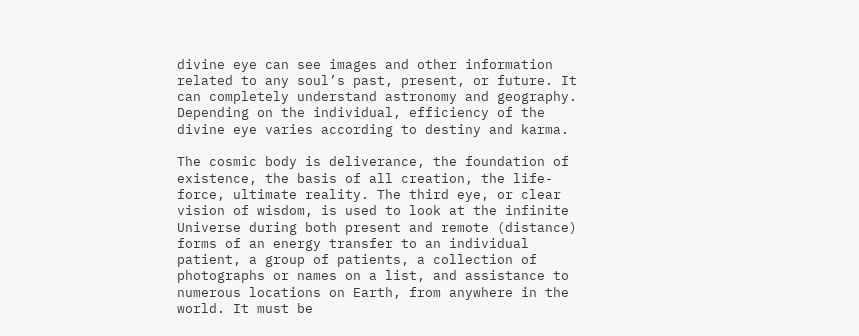divine eye can see images and other information related to any soul’s past, present, or future. It can completely understand astronomy and geography. Depending on the individual, efficiency of the divine eye varies according to destiny and karma.

The cosmic body is deliverance, the foundation of existence, the basis of all creation, the life-force, ultimate reality. The third eye, or clear vision of wisdom, is used to look at the infinite Universe during both present and remote (distance) forms of an energy transfer to an individual patient, a group of patients, a collection of photographs or names on a list, and assistance to numerous locations on Earth, from anywhere in the world. It must be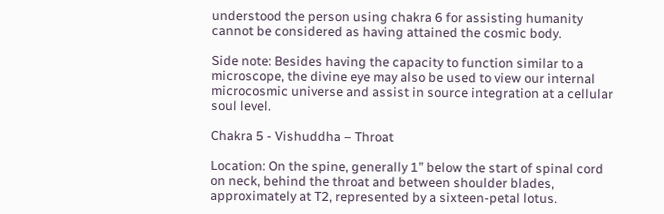understood the person using chakra 6 for assisting humanity cannot be considered as having attained the cosmic body.

Side note: Besides having the capacity to function similar to a microscope, the divine eye may also be used to view our internal microcosmic universe and assist in source integration at a cellular soul level.

Chakra 5 - Vishuddha – Throat

Location: On the spine, generally 1” below the start of spinal cord on neck, behind the throat and between shoulder blades, approximately at T2, represented by a sixteen-petal lotus.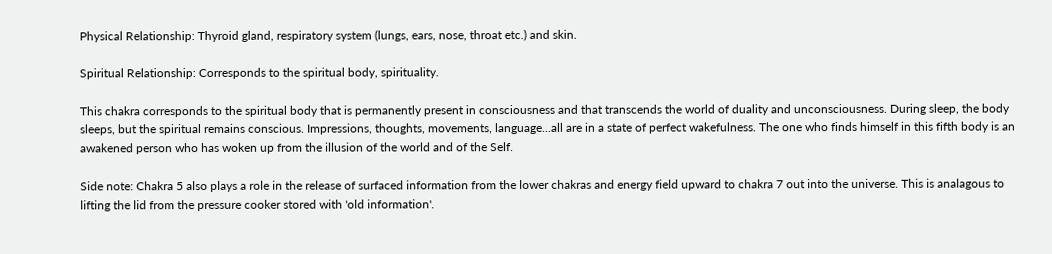Physical Relationship: Thyroid gland, respiratory system (lungs, ears, nose, throat etc.) and skin.

Spiritual Relationship: Corresponds to the spiritual body, spirituality.

This chakra corresponds to the spiritual body that is permanently present in consciousness and that transcends the world of duality and unconsciousness. During sleep, the body sleeps, but the spiritual remains conscious. Impressions, thoughts, movements, language...all are in a state of perfect wakefulness. The one who finds himself in this fifth body is an awakened person who has woken up from the illusion of the world and of the Self.

Side note: Chakra 5 also plays a role in the release of surfaced information from the lower chakras and energy field upward to chakra 7 out into the universe. This is analagous to lifting the lid from the pressure cooker stored with 'old information'.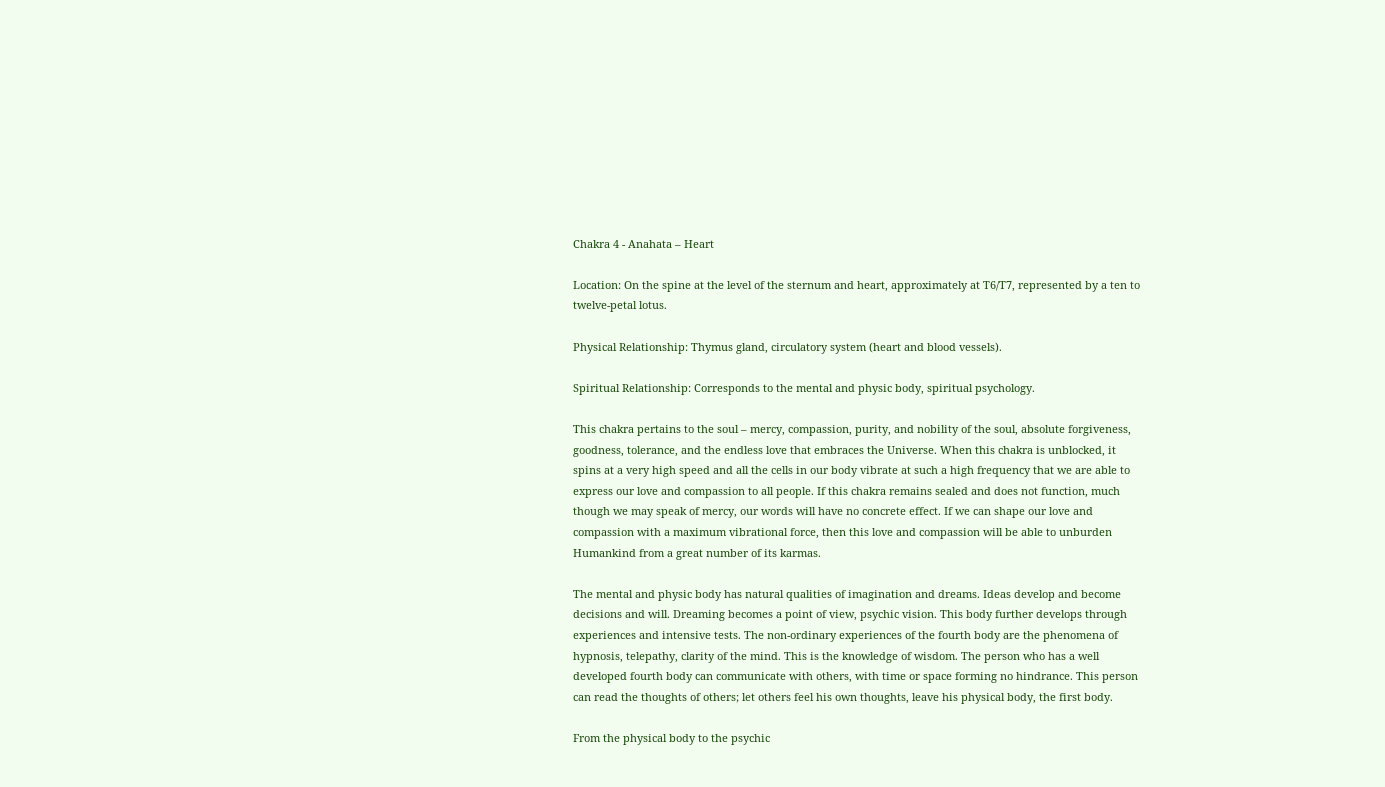Chakra 4 - Anahata – Heart

Location: On the spine at the level of the sternum and heart, approximately at T6/T7, represented by a ten to twelve-petal lotus.

Physical Relationship: Thymus gland, circulatory system (heart and blood vessels).

Spiritual Relationship: Corresponds to the mental and physic body, spiritual psychology.

This chakra pertains to the soul – mercy, compassion, purity, and nobility of the soul, absolute forgiveness, goodness, tolerance, and the endless love that embraces the Universe. When this chakra is unblocked, it spins at a very high speed and all the cells in our body vibrate at such a high frequency that we are able to express our love and compassion to all people. If this chakra remains sealed and does not function, much though we may speak of mercy, our words will have no concrete effect. If we can shape our love and compassion with a maximum vibrational force, then this love and compassion will be able to unburden Humankind from a great number of its karmas.

The mental and physic body has natural qualities of imagination and dreams. Ideas develop and become decisions and will. Dreaming becomes a point of view, psychic vision. This body further develops through experiences and intensive tests. The non-ordinary experiences of the fourth body are the phenomena of hypnosis, telepathy, clarity of the mind. This is the knowledge of wisdom. The person who has a well developed fourth body can communicate with others, with time or space forming no hindrance. This person can read the thoughts of others; let others feel his own thoughts, leave his physical body, the first body.

From the physical body to the psychic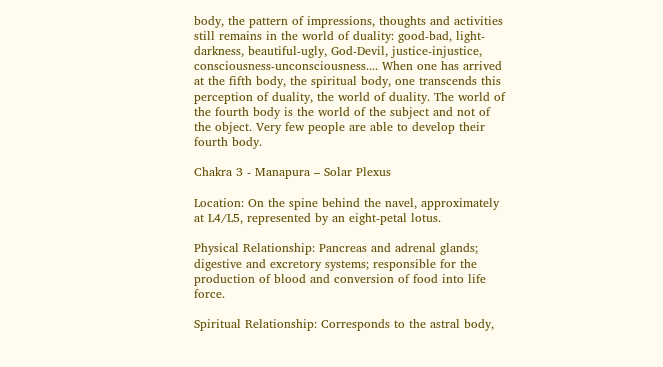body, the pattern of impressions, thoughts and activities still remains in the world of duality: good-bad, light-darkness, beautiful-ugly, God-Devil, justice-injustice, consciousness-unconsciousness.... When one has arrived at the fifth body, the spiritual body, one transcends this perception of duality, the world of duality. The world of the fourth body is the world of the subject and not of the object. Very few people are able to develop their fourth body.

Chakra 3 - Manapura – Solar Plexus

Location: On the spine behind the navel, approximately at L4/L5, represented by an eight-petal lotus.

Physical Relationship: Pancreas and adrenal glands; digestive and excretory systems; responsible for the production of blood and conversion of food into life force.

Spiritual Relationship: Corresponds to the astral body,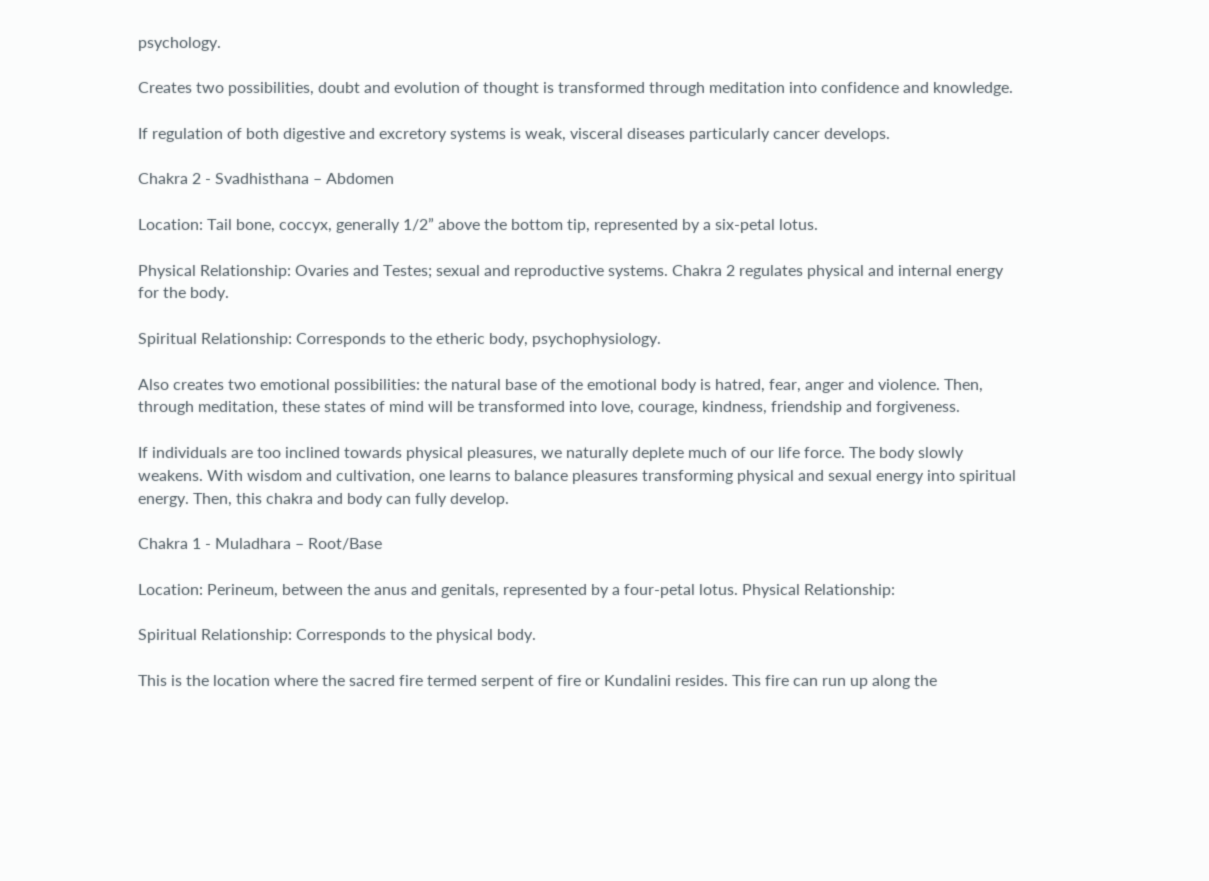psychology.

Creates two possibilities, doubt and evolution of thought is transformed through meditation into confidence and knowledge.

If regulation of both digestive and excretory systems is weak, visceral diseases particularly cancer develops.

Chakra 2 - Svadhisthana – Abdomen

Location: Tail bone, coccyx, generally 1/2” above the bottom tip, represented by a six-petal lotus.

Physical Relationship: Ovaries and Testes; sexual and reproductive systems. Chakra 2 regulates physical and internal energy for the body.

Spiritual Relationship: Corresponds to the etheric body, psychophysiology.

Also creates two emotional possibilities: the natural base of the emotional body is hatred, fear, anger and violence. Then, through meditation, these states of mind will be transformed into love, courage, kindness, friendship and forgiveness.

If individuals are too inclined towards physical pleasures, we naturally deplete much of our life force. The body slowly weakens. With wisdom and cultivation, one learns to balance pleasures transforming physical and sexual energy into spiritual energy. Then, this chakra and body can fully develop.

Chakra 1 - Muladhara – Root/Base

Location: Perineum, between the anus and genitals, represented by a four-petal lotus. Physical Relationship:

Spiritual Relationship: Corresponds to the physical body.

This is the location where the sacred fire termed serpent of fire or Kundalini resides. This fire can run up along the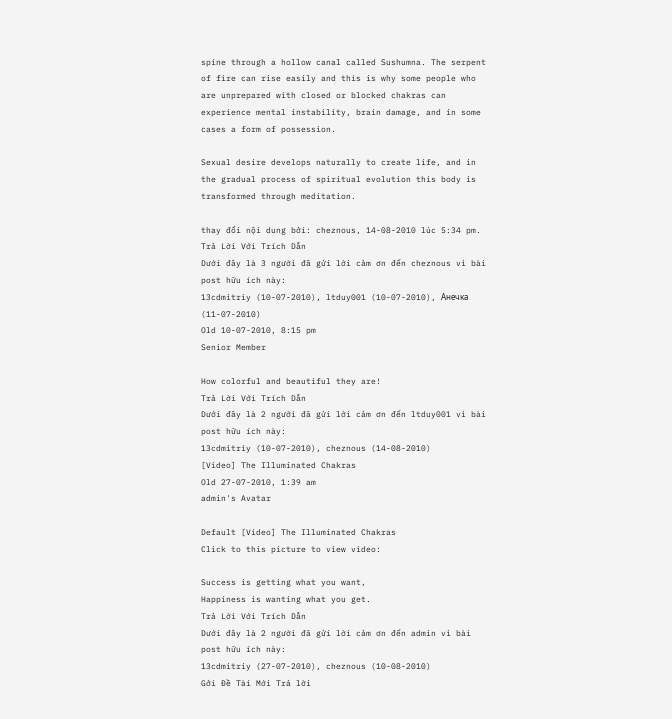spine through a hollow canal called Sushumna. The serpent of fire can rise easily and this is why some people who are unprepared with closed or blocked chakras can experience mental instability, brain damage, and in some cases a form of possession.

Sexual desire develops naturally to create life, and in the gradual process of spiritual evolution this body is transformed through meditation.

thay đổi nội dung bởi: cheznous, 14-08-2010 lúc 5:34 pm.
Trả Lời Với Trích Dẫn
Dưới đây là 3 người đã gửi lời cảm ơn đến cheznous vì bài post hữu ích này:
13cdmitriy (10-07-2010), ltduy001 (10-07-2010), Анечка (11-07-2010)
Old 10-07-2010, 8:15 pm
Senior Member

How colorful and beautiful they are!
Trả Lời Với Trích Dẫn
Dưới đây là 2 người đã gửi lời cảm ơn đến ltduy001 vì bài post hữu ích này:
13cdmitriy (10-07-2010), cheznous (14-08-2010)
[Video] The Illuminated Chakras
Old 27-07-2010, 1:39 am
admin's Avatar

Default [Video] The Illuminated Chakras
Click to this picture to view video:

Success is getting what you want,
Happiness is wanting what you get.
Trả Lời Với Trích Dẫn
Dưới đây là 2 người đã gửi lời cảm ơn đến admin vì bài post hữu ích này:
13cdmitriy (27-07-2010), cheznous (10-08-2010)
Gởi Ðề Tài Mới Trả lời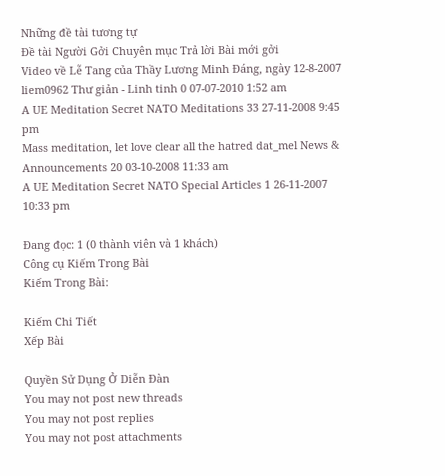Những đề tài tương tự
Ðề tài Người Gởi Chuyên mục Trả lời Bài mới gởi
Video về Lễ Tang của Thầy Lương Minh Đáng, ngày 12-8-2007 liem0962 Thư giản - Linh tinh 0 07-07-2010 1:52 am
A UE Meditation Secret NATO Meditations 33 27-11-2008 9:45 pm
Mass meditation, let love clear all the hatred dat_mel News & Announcements 20 03-10-2008 11:33 am
A UE Meditation Secret NATO Special Articles 1 26-11-2007 10:33 pm

Ðang đọc: 1 (0 thành viên và 1 khách)
Công cụ Kiếm Trong Bài
Kiếm Trong Bài:

Kiếm Chi Tiết
Xếp Bài

Quyền Sử Dụng Ở Diễn Ðàn
You may not post new threads
You may not post replies
You may not post attachments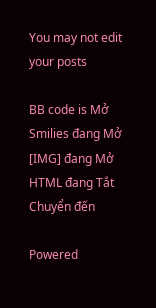You may not edit your posts

BB code is Mở
Smilies đang Mở
[IMG] đang Mở
HTML đang Tắt
Chuyển đến

Powered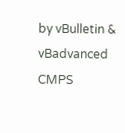by vBulletin & vBadvanced CMPS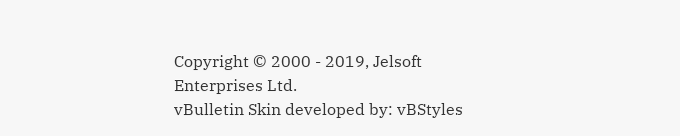Copyright © 2000 - 2019, Jelsoft Enterprises Ltd.
vBulletin Skin developed by: vBStyles